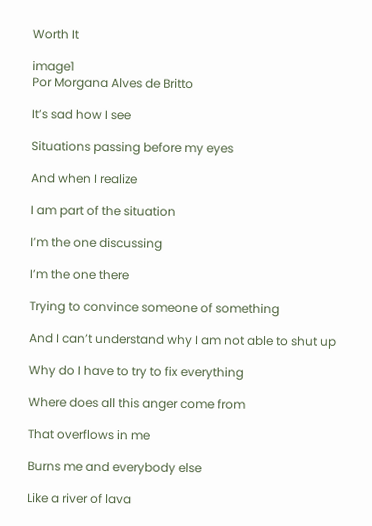Worth It

image1                                                                                             Por Morgana Alves de Britto

It’s sad how I see

Situations passing before my eyes

And when I realize

I am part of the situation

I’m the one discussing

I’m the one there

Trying to convince someone of something

And I can’t understand why I am not able to shut up

Why do I have to try to fix everything

Where does all this anger come from

That overflows in me

Burns me and everybody else

Like a river of lava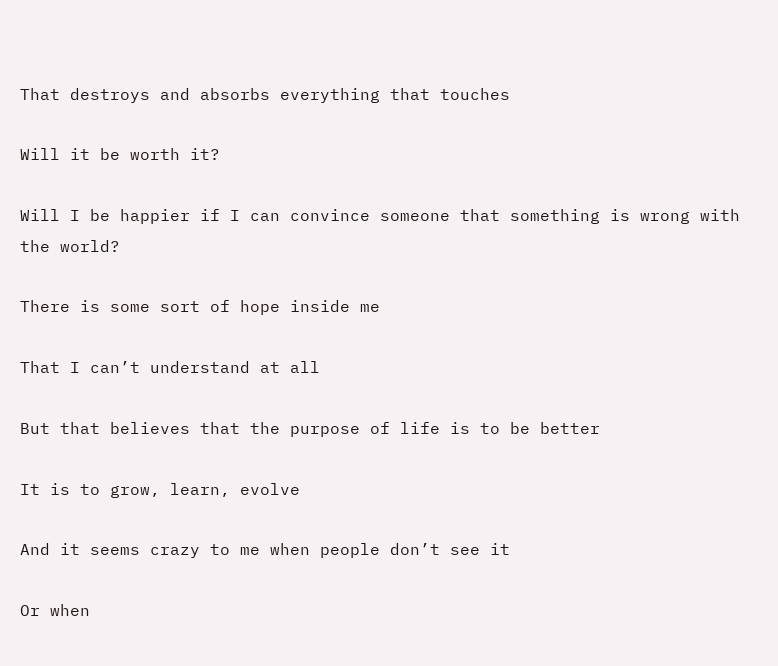That destroys and absorbs everything that touches

Will it be worth it?

Will I be happier if I can convince someone that something is wrong with the world?

There is some sort of hope inside me

That I can’t understand at all

But that believes that the purpose of life is to be better

It is to grow, learn, evolve

And it seems crazy to me when people don’t see it

Or when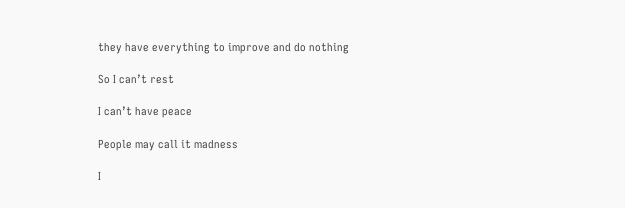they have everything to improve and do nothing

So I can’t rest

I can’t have peace

People may call it madness

I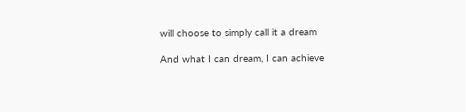will choose to simply call it a dream

And what I can dream, I can achieve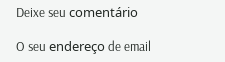Deixe seu comentário

O seu endereço de email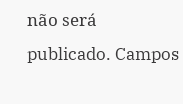não será publicado. Campos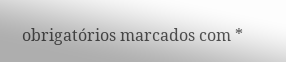obrigatórios marcados com *